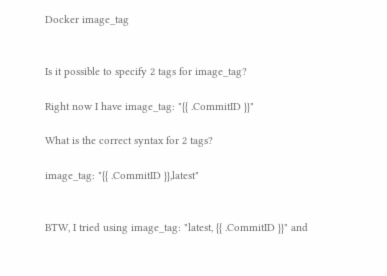Docker image_tag


Is it possible to specify 2 tags for image_tag?

Right now I have image_tag: "{{ .CommitID }}"

What is the correct syntax for 2 tags?

image_tag: "{{ .CommitID }},latest"


BTW, I tried using image_tag: "latest, {{ .CommitID }}" and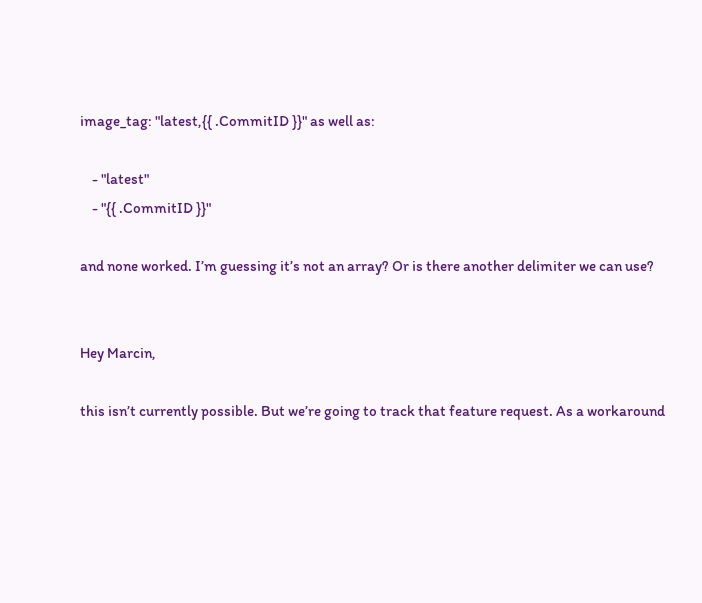image_tag: "latest,{{ .CommitID }}" as well as:

    - "latest"
    - "{{ .CommitID }}"

and none worked. I’m guessing it’s not an array? Or is there another delimiter we can use?


Hey Marcin,

this isn’t currently possible. But we’re going to track that feature request. As a workaround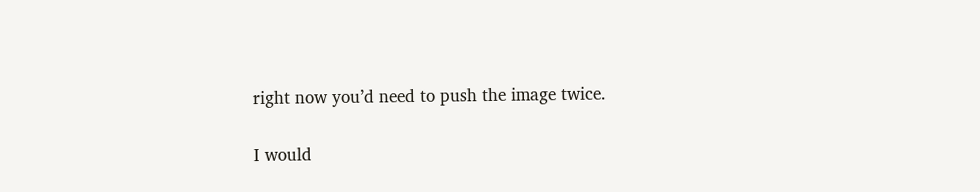right now you’d need to push the image twice.


I would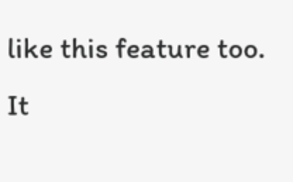like this feature too. It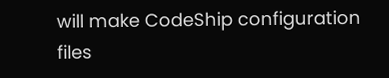will make CodeShip configuration files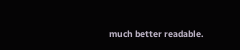much better readable.